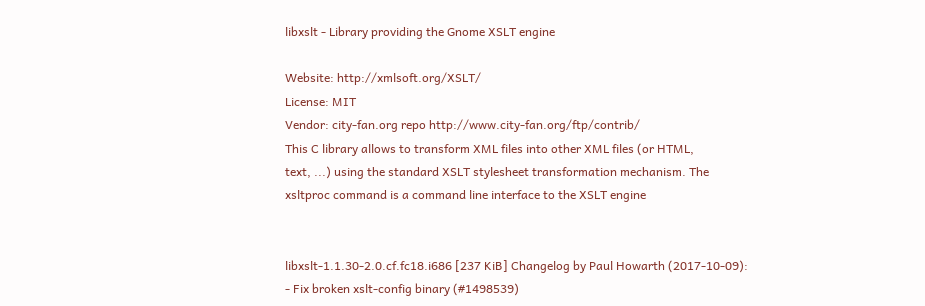libxslt - Library providing the Gnome XSLT engine

Website: http://xmlsoft.org/XSLT/
License: MIT
Vendor: city-fan.org repo http://www.city-fan.org/ftp/contrib/
This C library allows to transform XML files into other XML files (or HTML,
text, ...) using the standard XSLT stylesheet transformation mechanism. The
xsltproc command is a command line interface to the XSLT engine


libxslt-1.1.30-2.0.cf.fc18.i686 [237 KiB] Changelog by Paul Howarth (2017-10-09):
- Fix broken xslt-config binary (#1498539)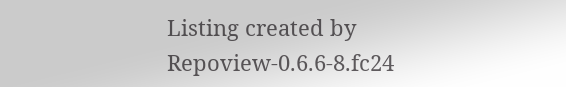Listing created by Repoview-0.6.6-8.fc24